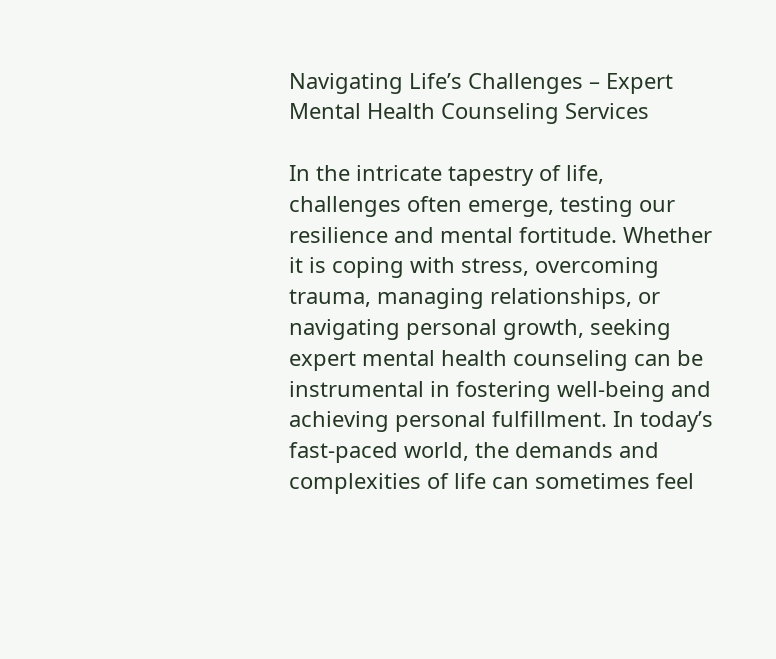Navigating Life’s Challenges – Expert Mental Health Counseling Services

In the intricate tapestry of life, challenges often emerge, testing our resilience and mental fortitude. Whether it is coping with stress, overcoming trauma, managing relationships, or navigating personal growth, seeking expert mental health counseling can be instrumental in fostering well-being and achieving personal fulfillment. In today’s fast-paced world, the demands and complexities of life can sometimes feel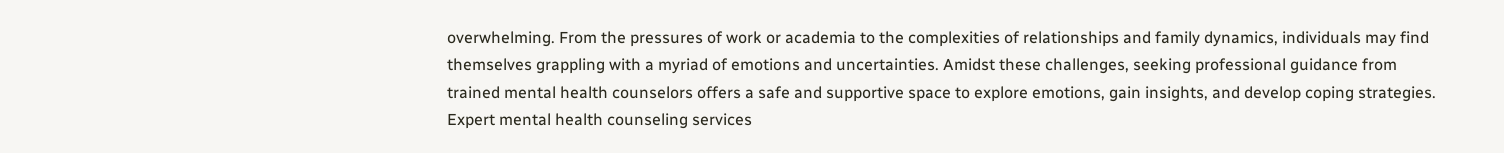overwhelming. From the pressures of work or academia to the complexities of relationships and family dynamics, individuals may find themselves grappling with a myriad of emotions and uncertainties. Amidst these challenges, seeking professional guidance from trained mental health counselors offers a safe and supportive space to explore emotions, gain insights, and develop coping strategies. Expert mental health counseling services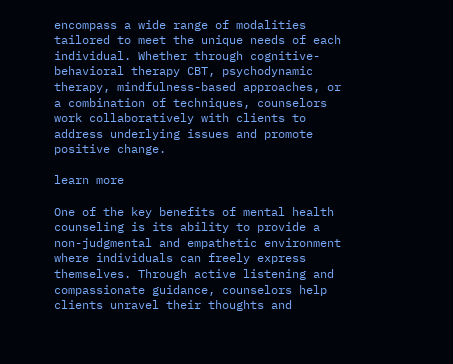encompass a wide range of modalities tailored to meet the unique needs of each individual. Whether through cognitive-behavioral therapy CBT, psychodynamic therapy, mindfulness-based approaches, or a combination of techniques, counselors work collaboratively with clients to address underlying issues and promote positive change.

learn more

One of the key benefits of mental health counseling is its ability to provide a non-judgmental and empathetic environment where individuals can freely express themselves. Through active listening and compassionate guidance, counselors help clients unravel their thoughts and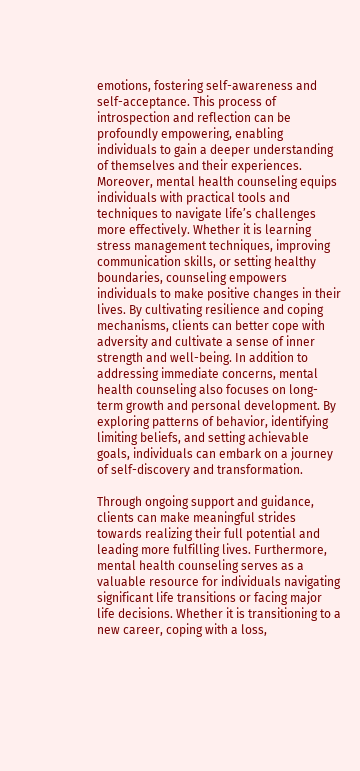emotions, fostering self-awareness and self-acceptance. This process of introspection and reflection can be profoundly empowering, enabling individuals to gain a deeper understanding of themselves and their experiences. Moreover, mental health counseling equips individuals with practical tools and techniques to navigate life’s challenges more effectively. Whether it is learning stress management techniques, improving communication skills, or setting healthy boundaries, counseling empowers individuals to make positive changes in their lives. By cultivating resilience and coping mechanisms, clients can better cope with adversity and cultivate a sense of inner strength and well-being. In addition to addressing immediate concerns, mental health counseling also focuses on long-term growth and personal development. By exploring patterns of behavior, identifying limiting beliefs, and setting achievable goals, individuals can embark on a journey of self-discovery and transformation.

Through ongoing support and guidance, clients can make meaningful strides towards realizing their full potential and leading more fulfilling lives. Furthermore, mental health counseling serves as a valuable resource for individuals navigating significant life transitions or facing major life decisions. Whether it is transitioning to a new career, coping with a loss,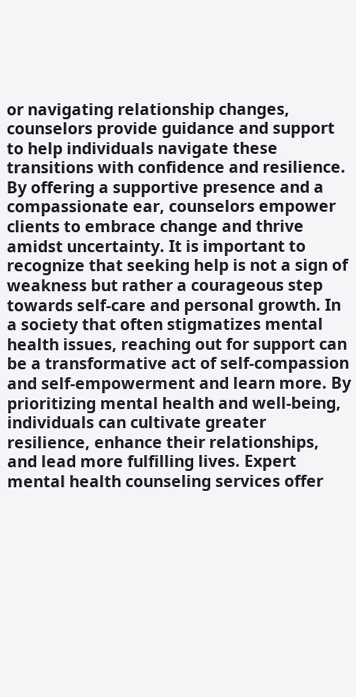or navigating relationship changes, counselors provide guidance and support to help individuals navigate these transitions with confidence and resilience. By offering a supportive presence and a compassionate ear, counselors empower clients to embrace change and thrive amidst uncertainty. It is important to recognize that seeking help is not a sign of weakness but rather a courageous step towards self-care and personal growth. In a society that often stigmatizes mental health issues, reaching out for support can be a transformative act of self-compassion and self-empowerment and learn more. By prioritizing mental health and well-being, individuals can cultivate greater resilience, enhance their relationships, and lead more fulfilling lives. Expert mental health counseling services offer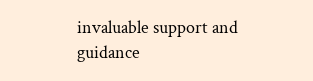invaluable support and guidance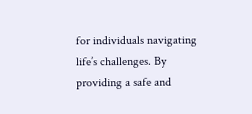for individuals navigating life’s challenges. By providing a safe and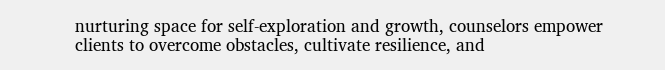nurturing space for self-exploration and growth, counselors empower clients to overcome obstacles, cultivate resilience, and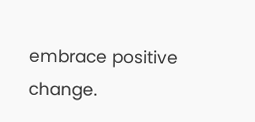embrace positive change.